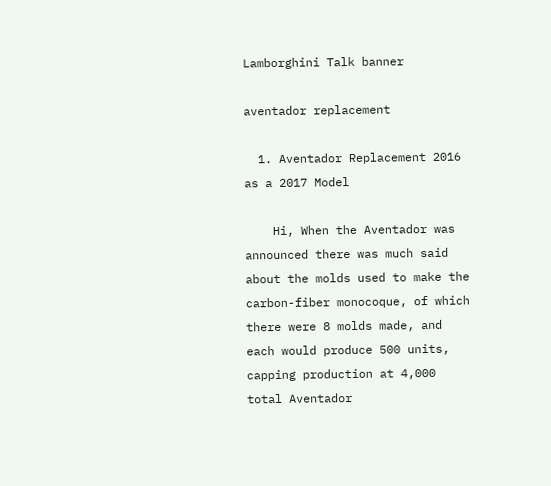Lamborghini Talk banner

aventador replacement

  1. Aventador Replacement 2016 as a 2017 Model

    Hi, When the Aventador was announced there was much said about the molds used to make the carbon-fiber monocoque, of which there were 8 molds made, and each would produce 500 units, capping production at 4,000 total Aventador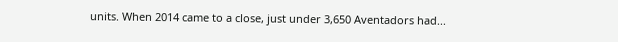units. When 2014 came to a close, just under 3,650 Aventadors had...